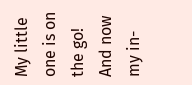My little one is on the go! And now my in-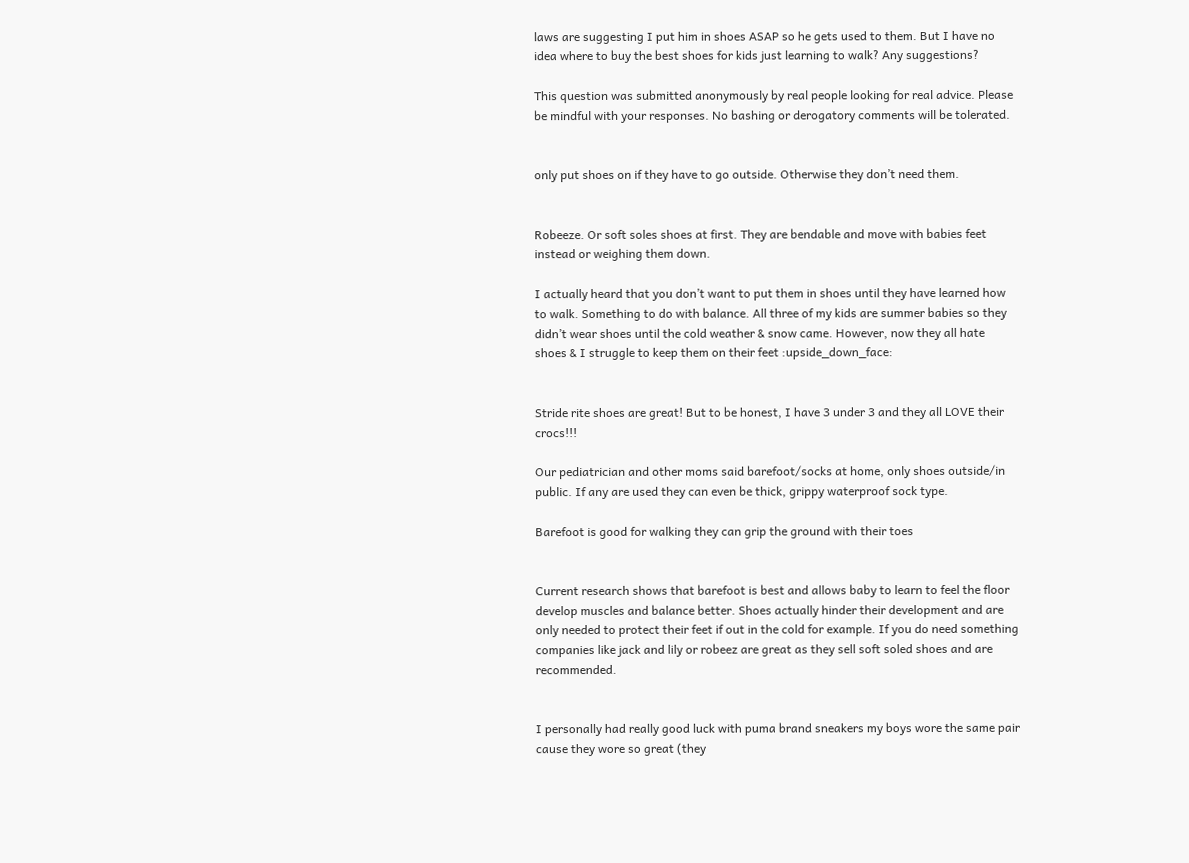laws are suggesting I put him in shoes ASAP so he gets used to them. But I have no idea where to buy the best shoes for kids just learning to walk? Any suggestions?

This question was submitted anonymously by real people looking for real advice. Please be mindful with your responses. No bashing or derogatory comments will be tolerated.


only put shoes on if they have to go outside. Otherwise they don’t need them.


Robeeze. Or soft soles shoes at first. They are bendable and move with babies feet instead or weighing them down.

I actually heard that you don’t want to put them in shoes until they have learned how to walk. Something to do with balance. All three of my kids are summer babies so they didn’t wear shoes until the cold weather & snow came. However, now they all hate shoes & I struggle to keep them on their feet :upside_down_face:


Stride rite shoes are great! But to be honest, I have 3 under 3 and they all LOVE their crocs!!!

Our pediatrician and other moms said barefoot/socks at home, only shoes outside/in public. If any are used they can even be thick, grippy waterproof sock type.

Barefoot is good for walking they can grip the ground with their toes


Current research shows that barefoot is best and allows baby to learn to feel the floor develop muscles and balance better. Shoes actually hinder their development and are only needed to protect their feet if out in the cold for example. If you do need something companies like jack and lily or robeez are great as they sell soft soled shoes and are recommended.


I personally had really good luck with puma brand sneakers my boys wore the same pair cause they wore so great (they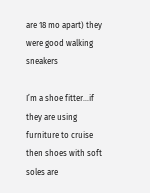are 18 mo apart) they were good walking sneakers

I’m a shoe fitter…if they are using furniture to cruise then shoes with soft soles are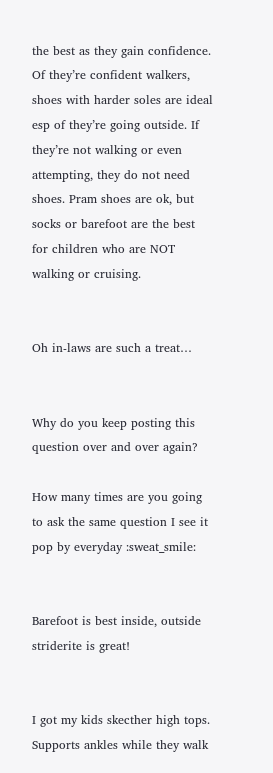the best as they gain confidence. Of they’re confident walkers, shoes with harder soles are ideal esp of they’re going outside. If they’re not walking or even attempting, they do not need shoes. Pram shoes are ok, but socks or barefoot are the best for children who are NOT walking or cruising.


Oh in-laws are such a treat…


Why do you keep posting this question over and over again?

How many times are you going to ask the same question I see it pop by everyday :sweat_smile:


Barefoot is best inside, outside striderite is great!


I got my kids skecther high tops. Supports ankles while they walk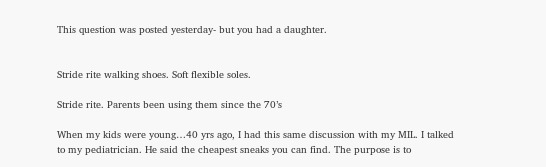This question was posted yesterday- but you had a daughter.


Stride rite walking shoes. Soft flexible soles.

Stride rite. Parents been using them since the 70’s

When my kids were young…40 yrs ago, I had this same discussion with my MIL. I talked to my pediatrician. He said the cheapest sneaks you can find. The purpose is to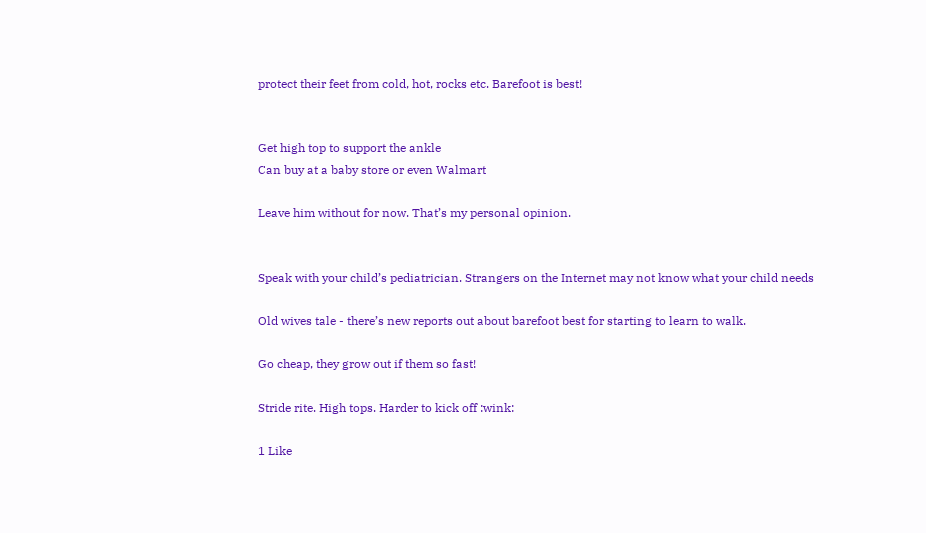protect their feet from cold, hot, rocks etc. Barefoot is best!


Get high top to support the ankle
Can buy at a baby store or even Walmart

Leave him without for now. That’s my personal opinion.


Speak with your child’s pediatrician. Strangers on the Internet may not know what your child needs

Old wives tale - there’s new reports out about barefoot best for starting to learn to walk.

Go cheap, they grow out if them so fast!

Stride rite. High tops. Harder to kick off :wink:

1 Like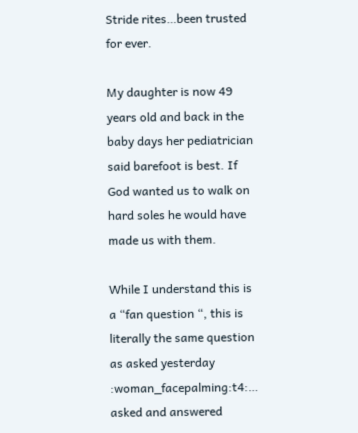Stride rites…been trusted for ever.

My daughter is now 49 years old and back in the baby days her pediatrician said barefoot is best. If God wanted us to walk on hard soles he would have made us with them.

While I understand this is a “fan question “, this is literally the same question as asked yesterday :woman_facepalming:t4:… asked and answered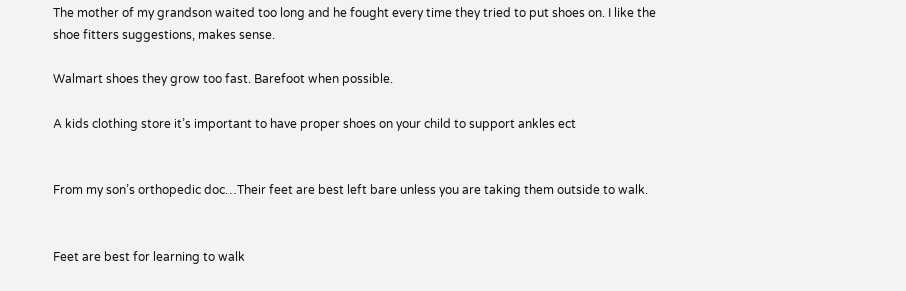The mother of my grandson waited too long and he fought every time they tried to put shoes on. I like the shoe fitters suggestions, makes sense.

Walmart shoes they grow too fast. Barefoot when possible.

A kids clothing store it’s important to have proper shoes on your child to support ankles ect


From my son’s orthopedic doc…Their feet are best left bare unless you are taking them outside to walk.


Feet are best for learning to walk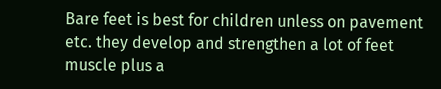Bare feet is best for children unless on pavement etc. they develop and strengthen a lot of feet muscle plus a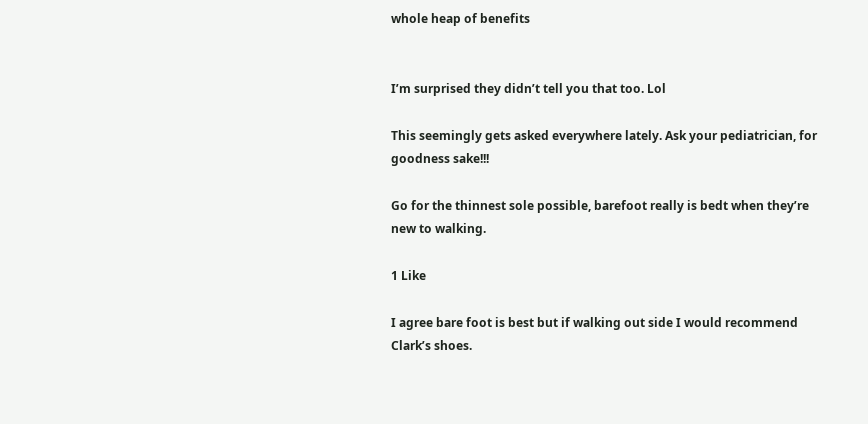whole heap of benefits


I’m surprised they didn’t tell you that too. Lol

This seemingly gets asked everywhere lately. Ask your pediatrician, for goodness sake!!!

Go for the thinnest sole possible, barefoot really is bedt when they’re new to walking.

1 Like

I agree bare foot is best but if walking out side I would recommend Clark’s shoes.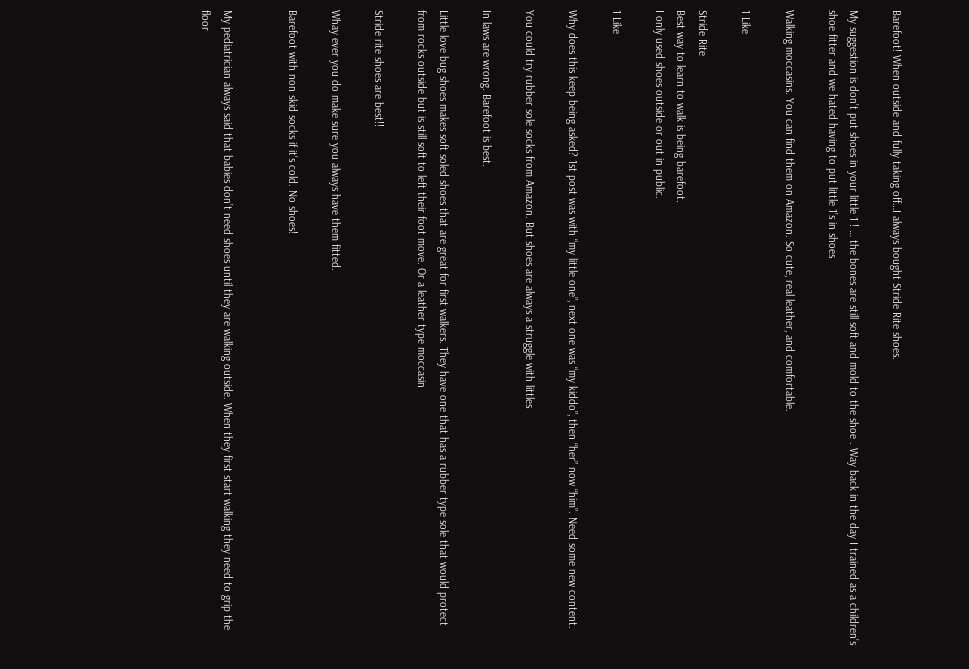Barefoot! When outside and fully taking off…I always bought Stride Rite shoes.

My suggestion is don’t put shoes in your little 1 ! … the bones are still soft and mold to the shoe . Way back in the day I trained as a children’s shoe fitter and we hated having to put little 1’s in shoes

Walking moccasins. You can find them on Amazon. So cute, real leather, and comfortable.

1 Like

Stride Rite
Best way to learn to walk is being barefoot.
I only used shoes outside or out in public.

1 Like

Why does this keep being asked? 1st post was with “my little one”, next one was “my kiddo”, then “her” now “him”. Need some new content.

You could try rubber sole socks from Amazon. But shoes are always a struggle with littles

In laws are wrong. Barefoot is best.

Little love bug shoes makes soft soled shoes that are great for first walkers. They have one that has a rubber type sole that would protect from rocks outside but is still soft to left their foot move. Or a leather type moccasin

Stride rite shoes are best!!

Whay ever you do make sure you always have them fitted.

Barefoot with non skid socks if it’s cold. No shoes!


My pediatrician always said that babies don’t need shoes until they are walking outside. When they first start walking they need to grip the floor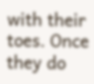with their toes. Once they do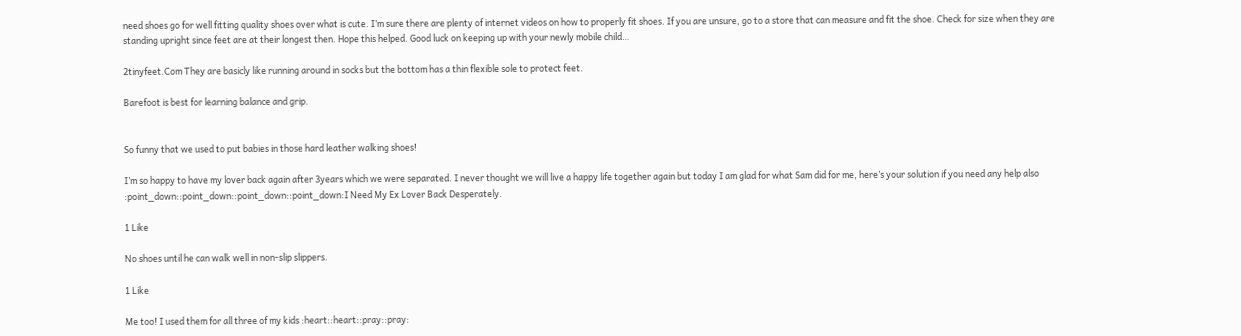need shoes go for well fitting quality shoes over what is cute. I’m sure there are plenty of internet videos on how to properly fit shoes. If you are unsure, go to a store that can measure and fit the shoe. Check for size when they are standing upright since feet are at their longest then. Hope this helped. Good luck on keeping up with your newly mobile child…

2tinyfeet.Com They are basicly like running around in socks but the bottom has a thin flexible sole to protect feet.

Barefoot is best for learning balance and grip.


So funny that we used to put babies in those hard leather walking shoes!

I’m so happy to have my lover back again after 3years which we were separated. I never thought we will live a happy life together again but today I am glad for what Sam did for me, here’s your solution if you need any help also
:point_down::point_down::point_down::point_down:I Need My Ex Lover Back Desperately.

1 Like

No shoes until he can walk well in non-slip slippers.

1 Like

Me too! I used them for all three of my kids :heart::heart::pray::pray: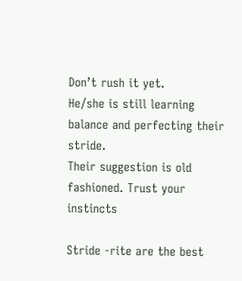Don’t rush it yet.
He/she is still learning balance and perfecting their stride.
Their suggestion is old fashioned. Trust your instincts

Stride -rite are the best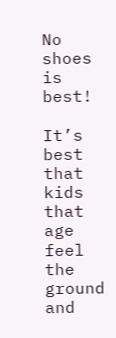No shoes is best!

It’s best that kids that age feel the ground and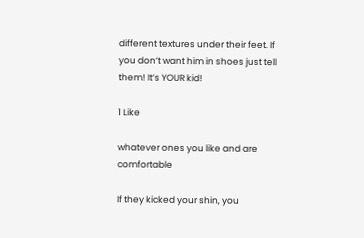different textures under their feet. If you don’t want him in shoes just tell them! It’s YOUR kid!

1 Like

whatever ones you like and are comfortable

If they kicked your shin, you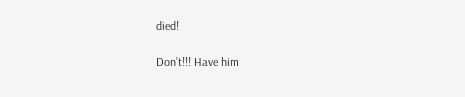died!

Don’t!!! Have him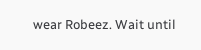wear Robeez. Wait until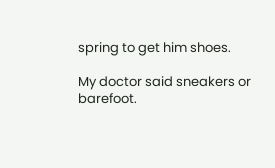spring to get him shoes.

My doctor said sneakers or barefoot.